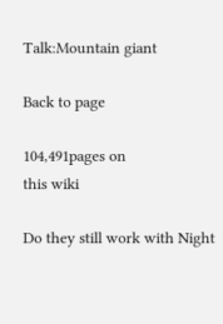Talk:Mountain giant

Back to page

104,491pages on
this wiki

Do they still work with Night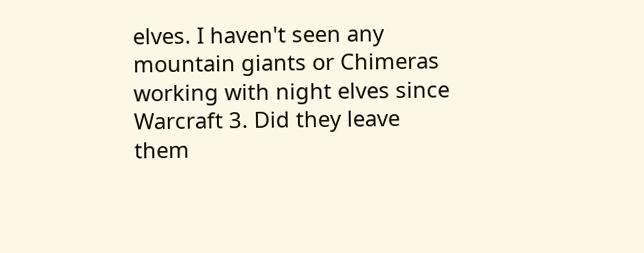elves. I haven't seen any mountain giants or Chimeras working with night elves since Warcraft 3. Did they leave them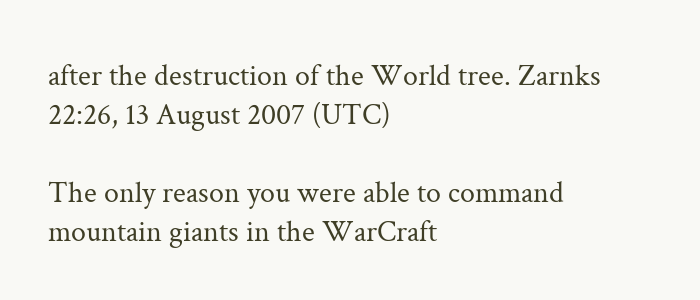after the destruction of the World tree. Zarnks 22:26, 13 August 2007 (UTC)

The only reason you were able to command mountain giants in the WarCraft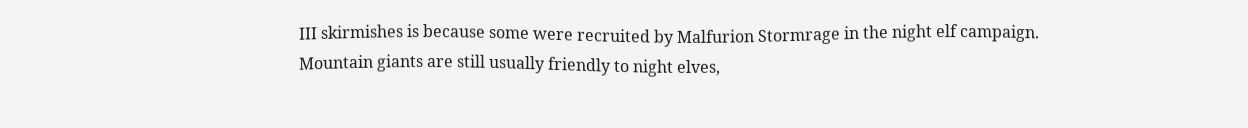III skirmishes is because some were recruited by Malfurion Stormrage in the night elf campaign. Mountain giants are still usually friendly to night elves,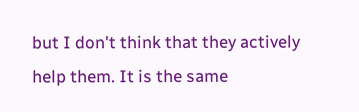but I don't think that they actively help them. It is the same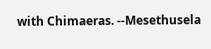with Chimaeras. --Mesethusela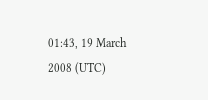01:43, 19 March 2008 (UTC)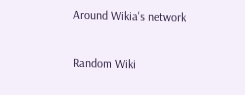Around Wikia's network

Random Wiki